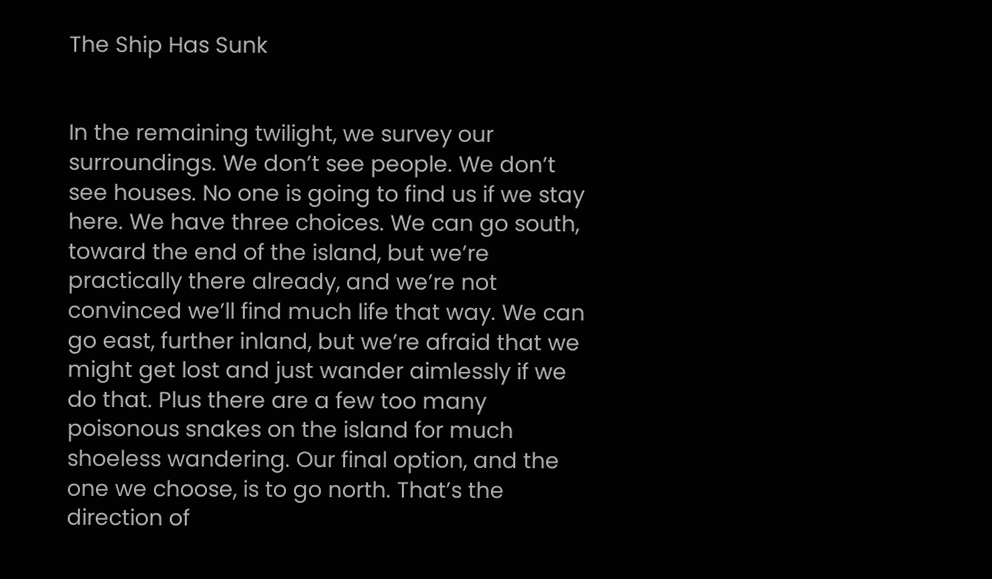The Ship Has Sunk


In the remaining twilight, we survey our surroundings. We don’t see people. We don’t see houses. No one is going to find us if we stay here. We have three choices. We can go south, toward the end of the island, but we’re practically there already, and we’re not convinced we’ll find much life that way. We can go east, further inland, but we’re afraid that we might get lost and just wander aimlessly if we do that. Plus there are a few too many poisonous snakes on the island for much shoeless wandering. Our final option, and the one we choose, is to go north. That’s the direction of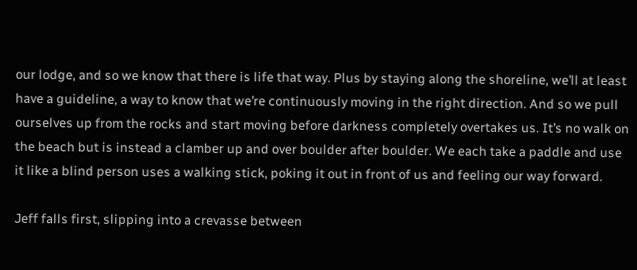our lodge, and so we know that there is life that way. Plus by staying along the shoreline, we’ll at least have a guideline, a way to know that we’re continuously moving in the right direction. And so we pull ourselves up from the rocks and start moving before darkness completely overtakes us. It’s no walk on the beach but is instead a clamber up and over boulder after boulder. We each take a paddle and use it like a blind person uses a walking stick, poking it out in front of us and feeling our way forward.

Jeff falls first, slipping into a crevasse between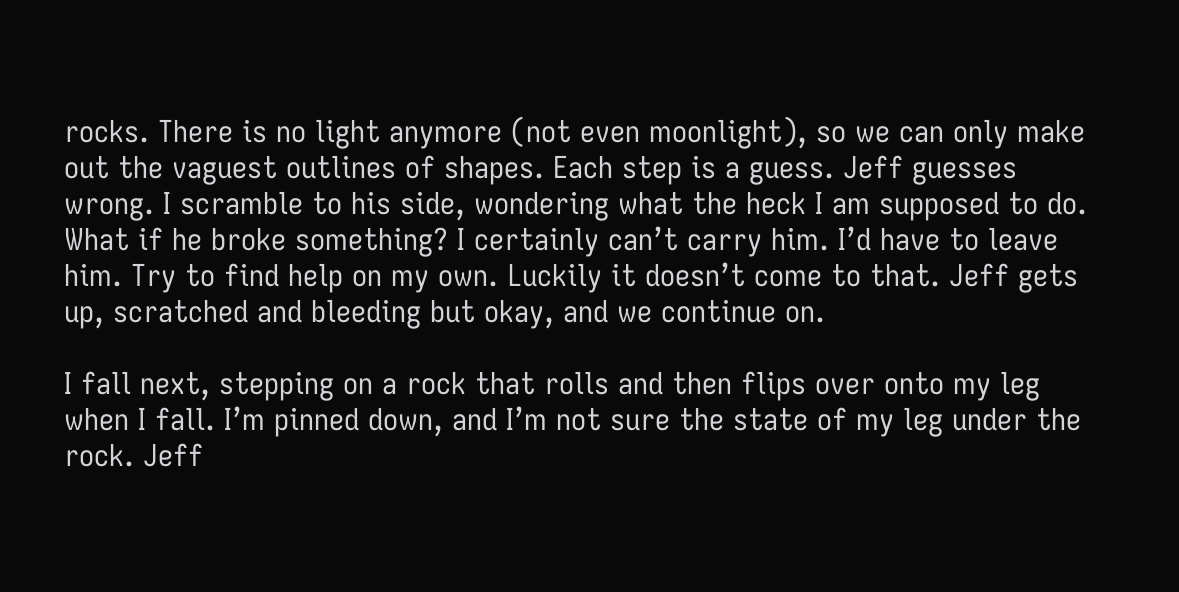rocks. There is no light anymore (not even moonlight), so we can only make out the vaguest outlines of shapes. Each step is a guess. Jeff guesses wrong. I scramble to his side, wondering what the heck I am supposed to do. What if he broke something? I certainly can’t carry him. I’d have to leave him. Try to find help on my own. Luckily it doesn’t come to that. Jeff gets up, scratched and bleeding but okay, and we continue on.

I fall next, stepping on a rock that rolls and then flips over onto my leg when I fall. I’m pinned down, and I’m not sure the state of my leg under the rock. Jeff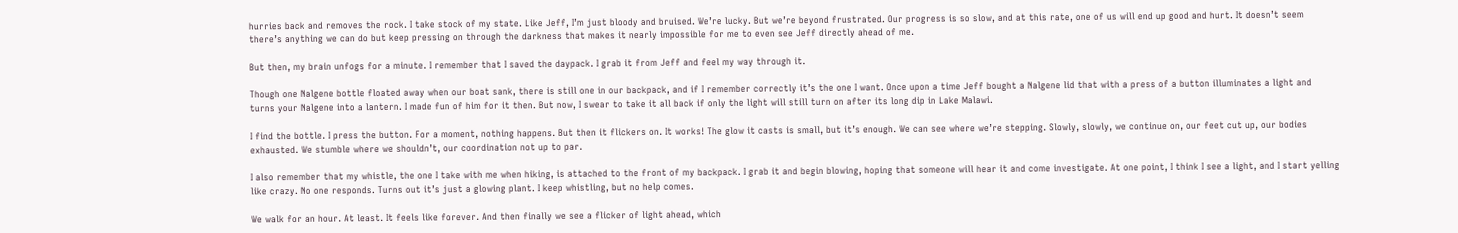hurries back and removes the rock. I take stock of my state. Like Jeff, I’m just bloody and bruised. We’re lucky. But we’re beyond frustrated. Our progress is so slow, and at this rate, one of us will end up good and hurt. It doesn’t seem there’s anything we can do but keep pressing on through the darkness that makes it nearly impossible for me to even see Jeff directly ahead of me.

But then, my brain unfogs for a minute. I remember that I saved the daypack. I grab it from Jeff and feel my way through it.

Though one Nalgene bottle floated away when our boat sank, there is still one in our backpack, and if I remember correctly it’s the one I want. Once upon a time Jeff bought a Nalgene lid that with a press of a button illuminates a light and turns your Nalgene into a lantern. I made fun of him for it then. But now, I swear to take it all back if only the light will still turn on after its long dip in Lake Malawi.

I find the bottle. I press the button. For a moment, nothing happens. But then it flickers on. It works! The glow it casts is small, but it’s enough. We can see where we’re stepping. Slowly, slowly, we continue on, our feet cut up, our bodies exhausted. We stumble where we shouldn’t, our coordination not up to par.

I also remember that my whistle, the one I take with me when hiking, is attached to the front of my backpack. I grab it and begin blowing, hoping that someone will hear it and come investigate. At one point, I think I see a light, and I start yelling like crazy. No one responds. Turns out it’s just a glowing plant. I keep whistling, but no help comes.

We walk for an hour. At least. It feels like forever. And then finally we see a flicker of light ahead, which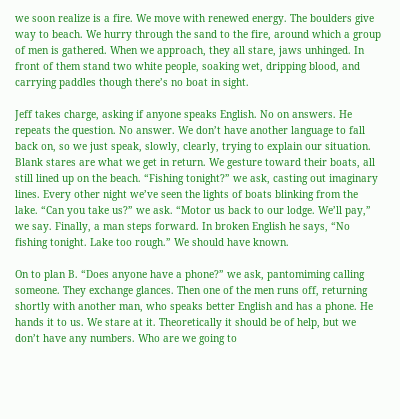we soon realize is a fire. We move with renewed energy. The boulders give way to beach. We hurry through the sand to the fire, around which a group of men is gathered. When we approach, they all stare, jaws unhinged. In front of them stand two white people, soaking wet, dripping blood, and carrying paddles though there’s no boat in sight.

Jeff takes charge, asking if anyone speaks English. No on answers. He repeats the question. No answer. We don’t have another language to fall back on, so we just speak, slowly, clearly, trying to explain our situation. Blank stares are what we get in return. We gesture toward their boats, all still lined up on the beach. “Fishing tonight?” we ask, casting out imaginary lines. Every other night we’ve seen the lights of boats blinking from the lake. “Can you take us?” we ask. “Motor us back to our lodge. We’ll pay,” we say. Finally, a man steps forward. In broken English he says, “No fishing tonight. Lake too rough.” We should have known.

On to plan B. “Does anyone have a phone?” we ask, pantomiming calling someone. They exchange glances. Then one of the men runs off, returning shortly with another man, who speaks better English and has a phone. He hands it to us. We stare at it. Theoretically it should be of help, but we don’t have any numbers. Who are we going to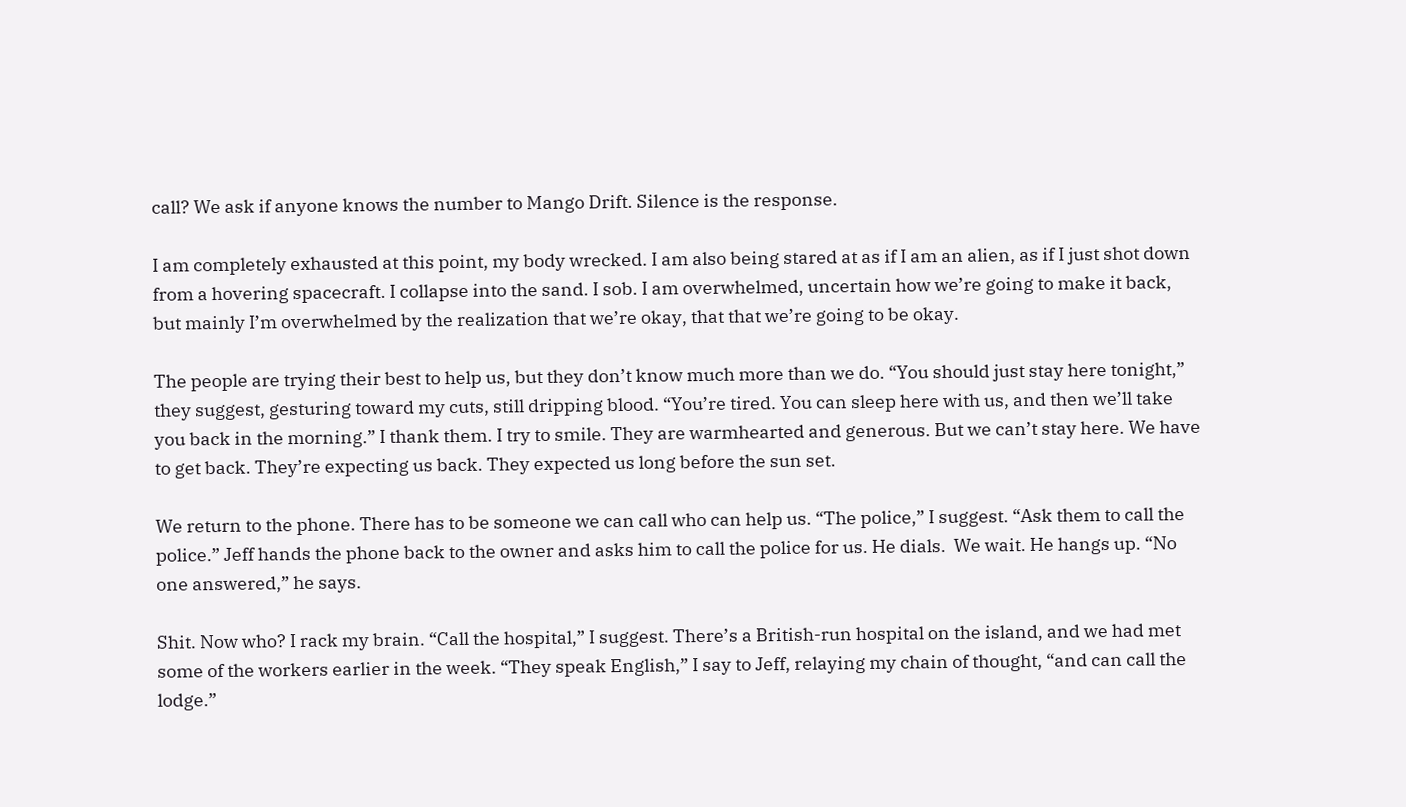call? We ask if anyone knows the number to Mango Drift. Silence is the response.

I am completely exhausted at this point, my body wrecked. I am also being stared at as if I am an alien, as if I just shot down from a hovering spacecraft. I collapse into the sand. I sob. I am overwhelmed, uncertain how we’re going to make it back, but mainly I’m overwhelmed by the realization that we’re okay, that that we’re going to be okay.

The people are trying their best to help us, but they don’t know much more than we do. “You should just stay here tonight,” they suggest, gesturing toward my cuts, still dripping blood. “You’re tired. You can sleep here with us, and then we’ll take you back in the morning.” I thank them. I try to smile. They are warmhearted and generous. But we can’t stay here. We have to get back. They’re expecting us back. They expected us long before the sun set.

We return to the phone. There has to be someone we can call who can help us. “The police,” I suggest. “Ask them to call the police.” Jeff hands the phone back to the owner and asks him to call the police for us. He dials.  We wait. He hangs up. “No one answered,” he says.

Shit. Now who? I rack my brain. “Call the hospital,” I suggest. There’s a British-run hospital on the island, and we had met some of the workers earlier in the week. “They speak English,” I say to Jeff, relaying my chain of thought, “and can call the lodge.”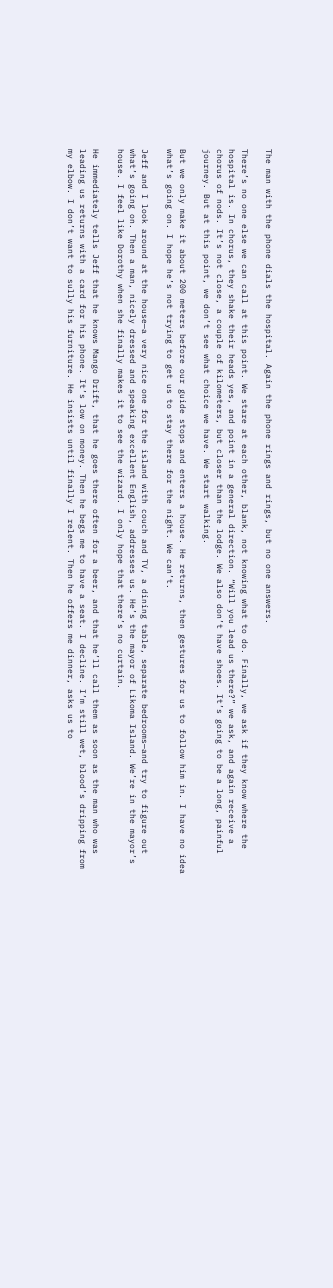The man with the phone dials the hospital. Again the phone rings and rings, but no one answers.

There’s no one else we can call at this point. We stare at each other, blank, not knowing what to do. Finally, we ask if they know where the hospital is. In chorus, they shake their heads yes, and point in a general direction. “Will you lead us there?” we ask, and again receive a chorus of nods. It’s not close, a couple of kilometers, but closer than the lodge. We also don’t have shoes. It’s going to be a long, painful journey. But at this point, we don’t see what choice we have. We start walking.

But we only make it about 200 meters before our guide stops and enters a house. He returns, then gestures for us to follow him in. I have no idea what’s going on. I hope he’s not trying to get us to stay there for the night. We can’t.

Jeff and I look around at the house—a very nice one for the island with couch and TV, a dining table, separate bedrooms—and try to figure out what’s going on. Then a man, nicely dressed and speaking excellent English, addresses us. He’s the mayor of Likoma Island. We’re in the mayor’s house. I feel like Dorothy when she finally makes it to see the wizard. I only hope that there’s no curtain.

He immediately tells Jeff that he knows Mango Drift, that he goes there often for a beer, and that he’ll call them as soon as the man who was leading us returns with a card for his phone. It’s low on money. Then he begs me to have a seat. I decline. I’m still wet, blood’s dripping from my elbow. I don’t want to sully his furniture. He insists until finally I relent. Then he offers me dinner, asks us to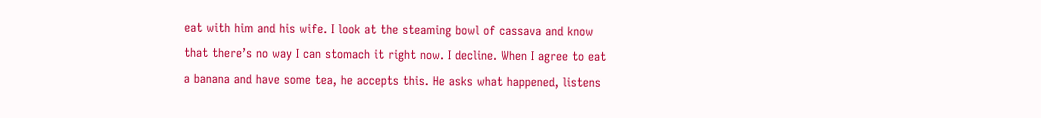eat with him and his wife. I look at the steaming bowl of cassava and know that there’s no way I can stomach it right now. I decline. When I agree to eat a banana and have some tea, he accepts this. He asks what happened, listens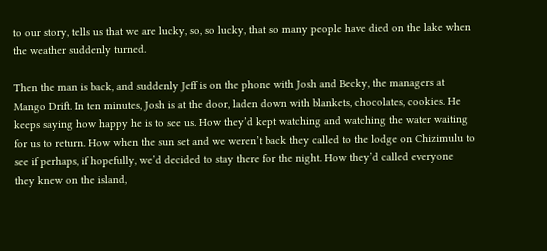to our story, tells us that we are lucky, so, so lucky, that so many people have died on the lake when the weather suddenly turned.

Then the man is back, and suddenly Jeff is on the phone with Josh and Becky, the managers at Mango Drift. In ten minutes, Josh is at the door, laden down with blankets, chocolates, cookies. He keeps saying how happy he is to see us. How they’d kept watching and watching the water waiting for us to return. How when the sun set and we weren’t back they called to the lodge on Chizimulu to see if perhaps, if hopefully, we’d decided to stay there for the night. How they’d called everyone they knew on the island,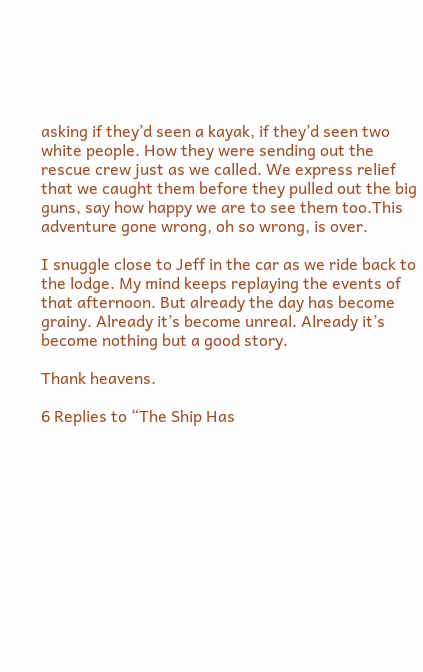asking if they’d seen a kayak, if they’d seen two white people. How they were sending out the rescue crew just as we called. We express relief that we caught them before they pulled out the big guns, say how happy we are to see them too.This adventure gone wrong, oh so wrong, is over.

I snuggle close to Jeff in the car as we ride back to the lodge. My mind keeps replaying the events of that afternoon. But already the day has become grainy. Already it’s become unreal. Already it’s become nothing but a good story.

Thank heavens.

6 Replies to “The Ship Has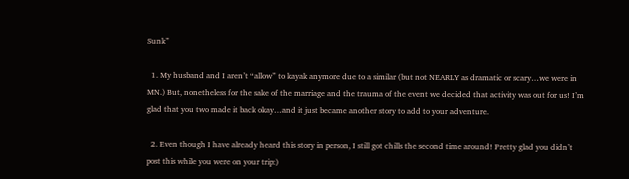Sunk”

  1. My husband and I aren’t “allow” to kayak anymore due to a similar (but not NEARLY as dramatic or scary…we were in MN.) But, nonetheless for the sake of the marriage and the trauma of the event we decided that activity was out for us! I’m glad that you two made it back okay…and it just became another story to add to your adventure.

  2. Even though I have already heard this story in person, I still got chills the second time around! Pretty glad you didn’t post this while you were on your trip:)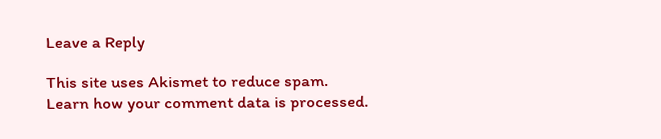Leave a Reply

This site uses Akismet to reduce spam. Learn how your comment data is processed.